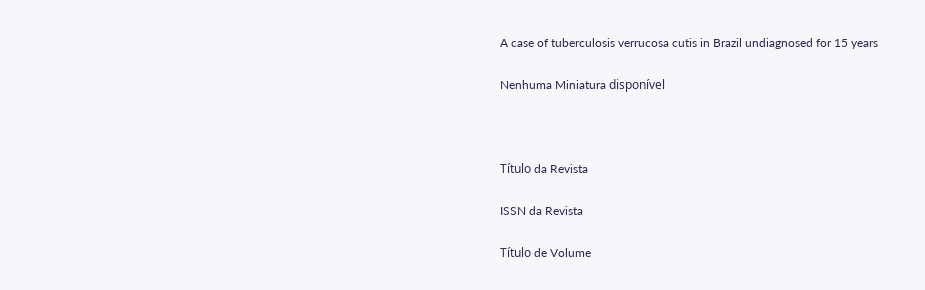A case of tuberculosis verrucosa cutis in Brazil undiagnosed for 15 years

Nenhuma Miniatura disponível



Título da Revista

ISSN da Revista

Título de Volume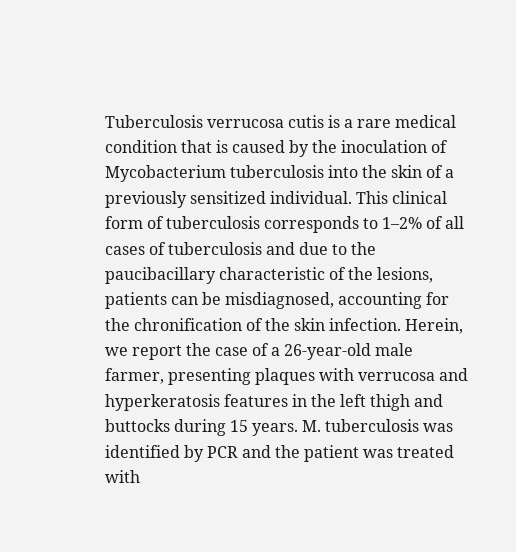Tuberculosis verrucosa cutis is a rare medical condition that is caused by the inoculation of Mycobacterium tuberculosis into the skin of a previously sensitized individual. This clinical form of tuberculosis corresponds to 1–2% of all cases of tuberculosis and due to the paucibacillary characteristic of the lesions, patients can be misdiagnosed, accounting for the chronification of the skin infection. Herein, we report the case of a 26-year-old male farmer, presenting plaques with verrucosa and hyperkeratosis features in the left thigh and buttocks during 15 years. M. tuberculosis was identified by PCR and the patient was treated with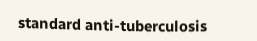standard anti-tuberculosis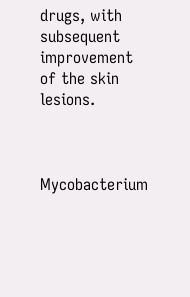drugs, with subsequent improvement of the skin lesions.



Mycobacterium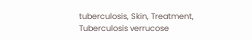tuberculosis, Skin, Treatment, Tuberculosis verrucose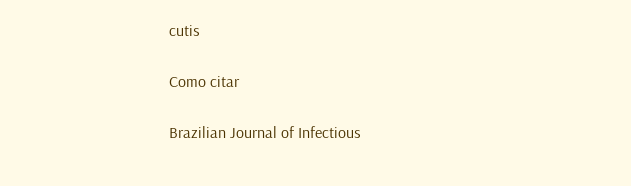cutis

Como citar

Brazilian Journal of Infectious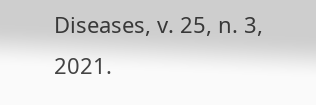Diseases, v. 25, n. 3, 2021.